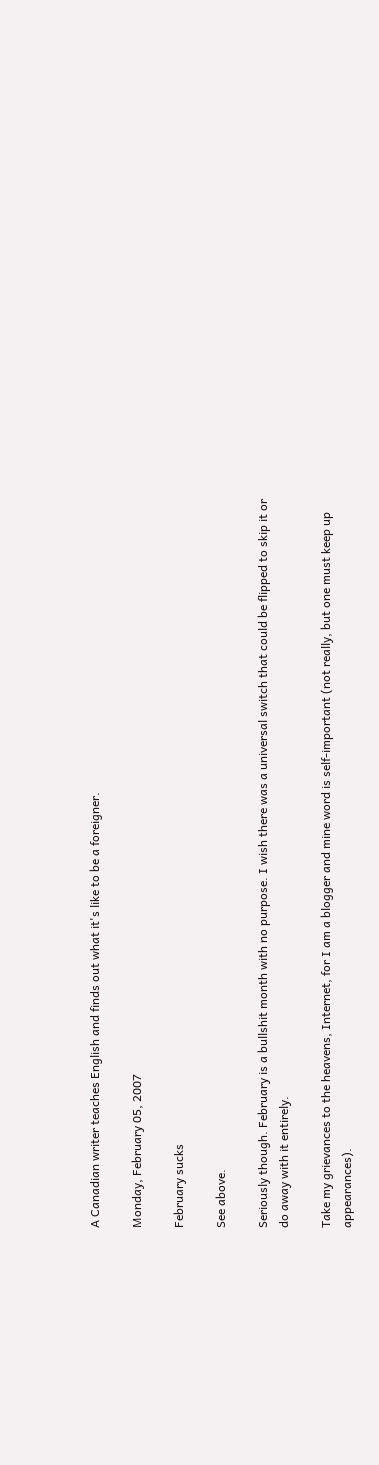A Canadian writer teaches English and finds out what it's like to be a foreigner.

Monday, February 05, 2007

February sucks

See above.

Seriously though. February is a bullshit month with no purpose. I wish there was a universal switch that could be flipped to skip it or do away with it entirely.

Take my grievances to the heavens, Internet, for I am a blogger and mine word is self-important (not really, but one must keep up appearances).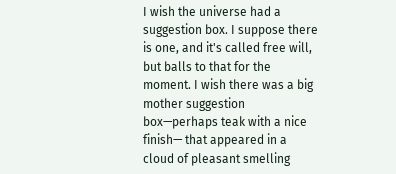I wish the universe had a suggestion box. I suppose there is one, and it's called free will, but balls to that for the moment. I wish there was a big mother suggestion box—perhaps teak with a nice finish— that appeared in a cloud of pleasant smelling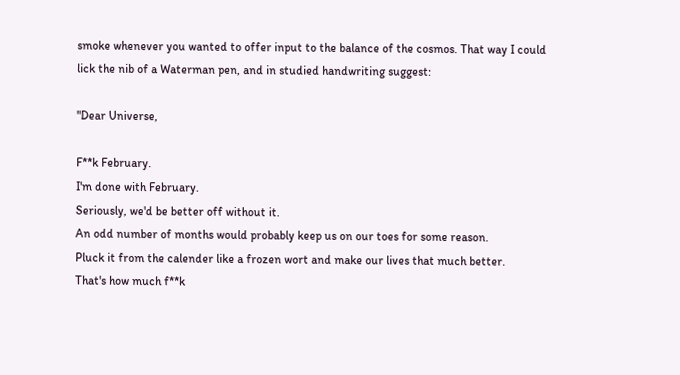smoke whenever you wanted to offer input to the balance of the cosmos. That way I could lick the nib of a Waterman pen, and in studied handwriting suggest:

"Dear Universe,

F**k February.
I'm done with February.
Seriously, we'd be better off without it.
An odd number of months would probably keep us on our toes for some reason.
Pluck it from the calender like a frozen wort and make our lives that much better.
That's how much f**k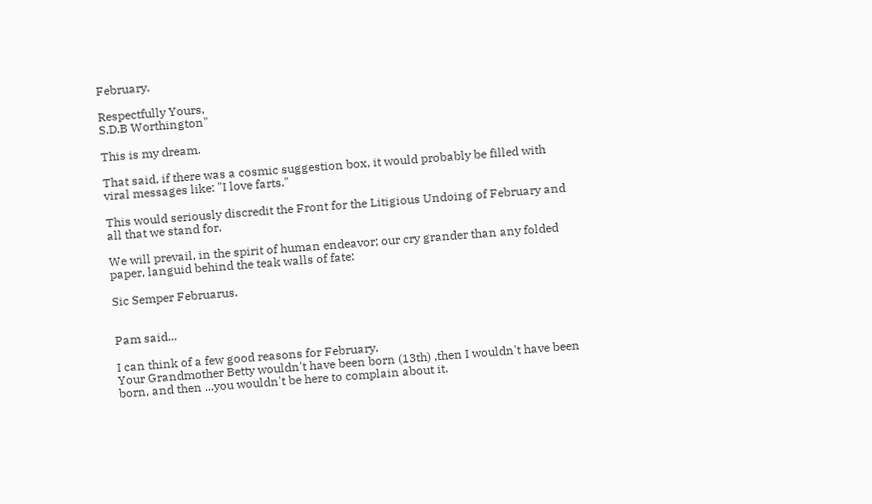February.

Respectfully Yours,
S.D.B Worthington"

This is my dream.

That said, if there was a cosmic suggestion box, it would probably be filled with viral messages like: "I love farts."

This would seriously discredit the Front for the Litigious Undoing of February and all that we stand for.

We will prevail, in the spirit of human endeavor; our cry grander than any folded paper, languid behind the teak walls of fate:

Sic Semper Februarus.


Pam said...

I can think of a few good reasons for February.
Your Grandmother Betty wouldn't have been born (13th) ,then I wouldn't have been born, and then ...you wouldn't be here to complain about it.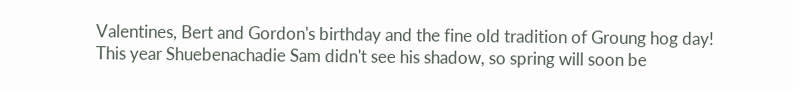Valentines, Bert and Gordon's birthday and the fine old tradition of Groung hog day! This year Shuebenachadie Sam didn't see his shadow, so spring will soon be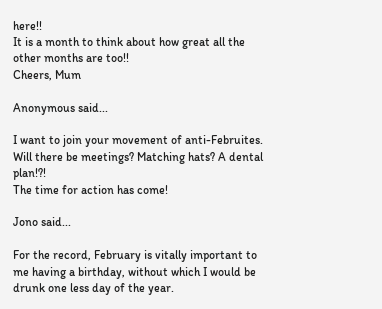here!!
It is a month to think about how great all the other months are too!!
Cheers, Mum

Anonymous said...

I want to join your movement of anti-Februites. Will there be meetings? Matching hats? A dental plan!?!
The time for action has come!

Jono said...

For the record, February is vitally important to me having a birthday, without which I would be drunk one less day of the year.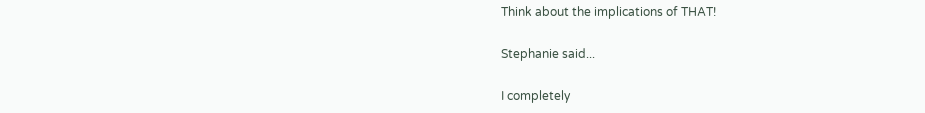Think about the implications of THAT!

Stephanie said...

I completely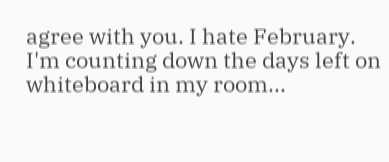agree with you. I hate February. I'm counting down the days left on whiteboard in my room...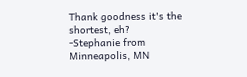Thank goodness it's the shortest, eh?
-Stephanie from Minneapolis, MN